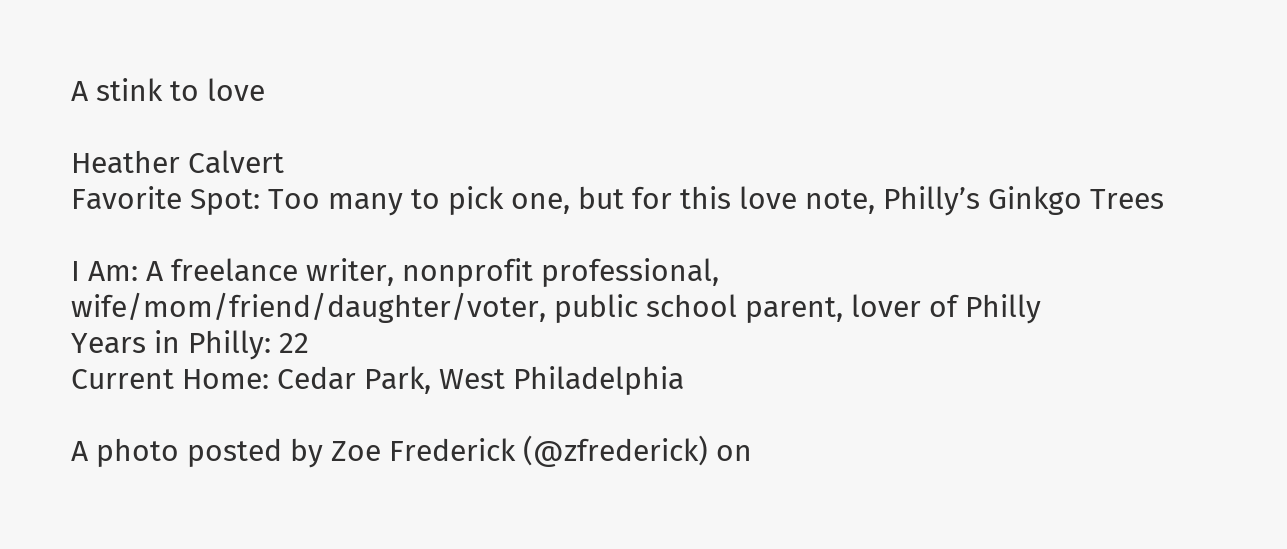A stink to love

Heather Calvert
Favorite Spot: Too many to pick one, but for this love note, Philly’s Ginkgo Trees

I Am: A freelance writer, nonprofit professional, wife/mom/friend/daughter/voter, public school parent, lover of Philly
Years in Philly: 22
Current Home: Cedar Park, West Philadelphia

A photo posted by Zoe Frederick (@zfrederick) on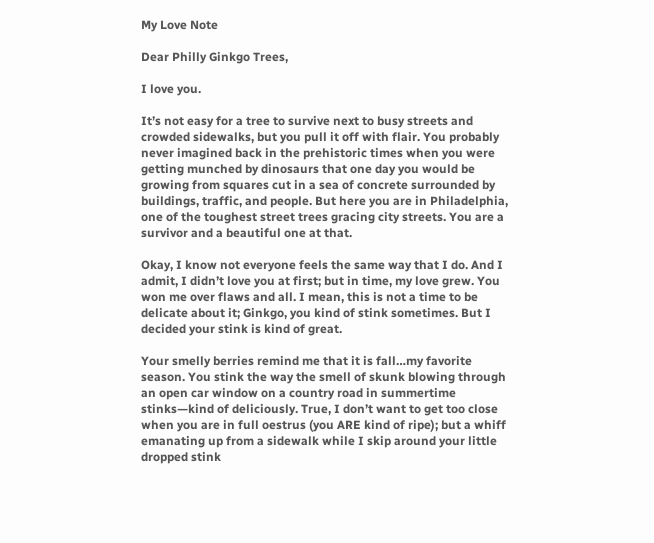My Love Note

Dear Philly Ginkgo Trees,

I love you.

It’s not easy for a tree to survive next to busy streets and crowded sidewalks, but you pull it off with flair. You probably never imagined back in the prehistoric times when you were getting munched by dinosaurs that one day you would be growing from squares cut in a sea of concrete surrounded by buildings, traffic, and people. But here you are in Philadelphia, one of the toughest street trees gracing city streets. You are a survivor and a beautiful one at that.

Okay, I know not everyone feels the same way that I do. And I admit, I didn’t love you at first; but in time, my love grew. You won me over flaws and all. I mean, this is not a time to be delicate about it; Ginkgo, you kind of stink sometimes. But I decided your stink is kind of great.

Your smelly berries remind me that it is fall…my favorite season. You stink the way the smell of skunk blowing through an open car window on a country road in summertime stinks—kind of deliciously. True, I don’t want to get too close when you are in full oestrus (you ARE kind of ripe); but a whiff emanating up from a sidewalk while I skip around your little dropped stink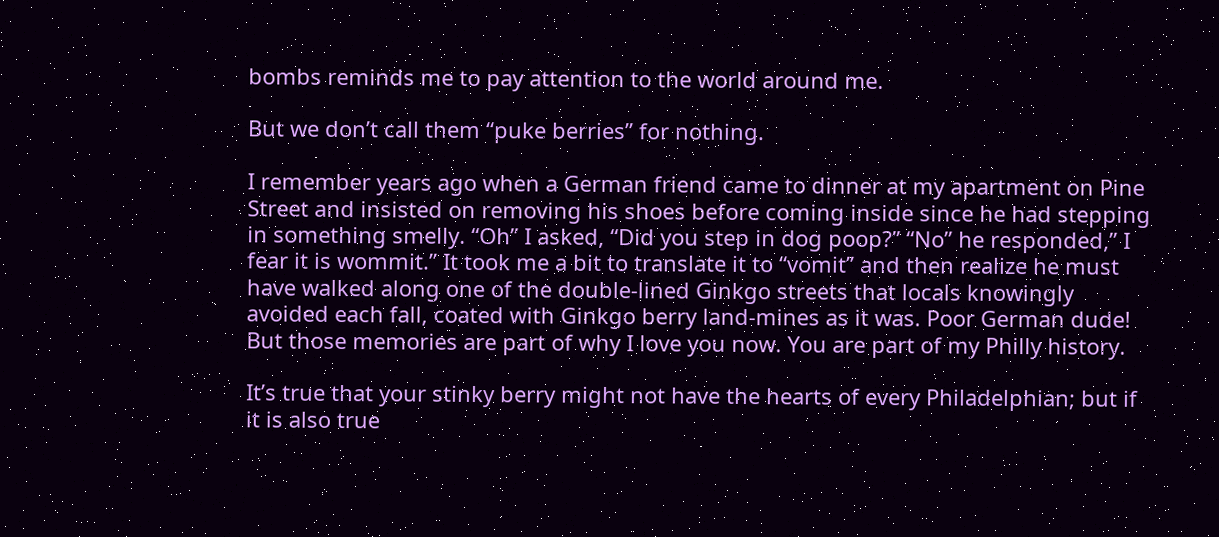bombs reminds me to pay attention to the world around me.

But we don’t call them “puke berries” for nothing.

I remember years ago when a German friend came to dinner at my apartment on Pine Street and insisted on removing his shoes before coming inside since he had stepping in something smelly. “Oh” I asked, “Did you step in dog poop?” “No” he responded,” I fear it is wommit.” It took me a bit to translate it to “vomit” and then realize he must have walked along one of the double-lined Ginkgo streets that locals knowingly avoided each fall, coated with Ginkgo berry land-mines as it was. Poor German dude! But those memories are part of why I love you now. You are part of my Philly history.

It’s true that your stinky berry might not have the hearts of every Philadelphian; but if it is also true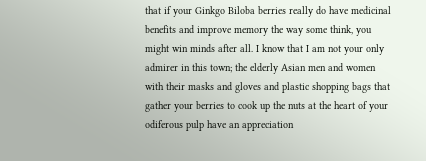that if your Ginkgo Biloba berries really do have medicinal benefits and improve memory the way some think, you might win minds after all. I know that I am not your only admirer in this town; the elderly Asian men and women with their masks and gloves and plastic shopping bags that gather your berries to cook up the nuts at the heart of your odiferous pulp have an appreciation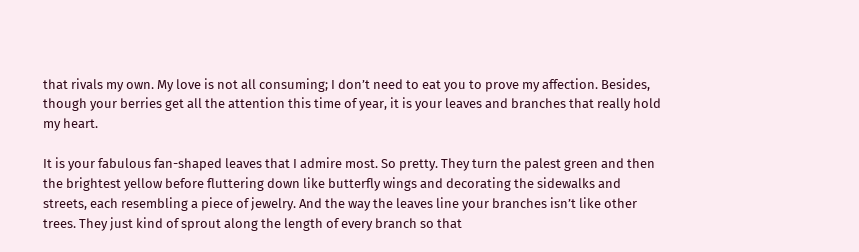that rivals my own. My love is not all consuming; I don’t need to eat you to prove my affection. Besides, though your berries get all the attention this time of year, it is your leaves and branches that really hold my heart.

It is your fabulous fan-shaped leaves that I admire most. So pretty. They turn the palest green and then the brightest yellow before fluttering down like butterfly wings and decorating the sidewalks and streets, each resembling a piece of jewelry. And the way the leaves line your branches isn’t like other trees. They just kind of sprout along the length of every branch so that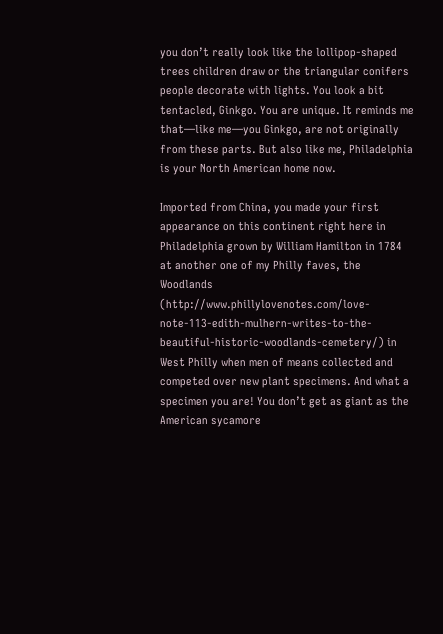you don’t really look like the lollipop-shaped trees children draw or the triangular conifers people decorate with lights. You look a bit tentacled, Ginkgo. You are unique. It reminds me that—like me—you Ginkgo, are not originally from these parts. But also like me, Philadelphia is your North American home now.

Imported from China, you made your first appearance on this continent right here in Philadelphia grown by William Hamilton in 1784 at another one of my Philly faves, the Woodlands (http://www.phillylovenotes.com/love-note-113-edith-mulhern-writes-to-the-beautiful-historic-woodlands-cemetery/) in West Philly when men of means collected and competed over new plant specimens. And what a specimen you are! You don’t get as giant as the American sycamore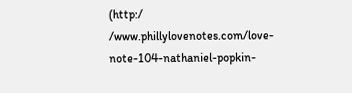(http:/ /www.phillylovenotes.com/love-note-104-nathaniel-popkin-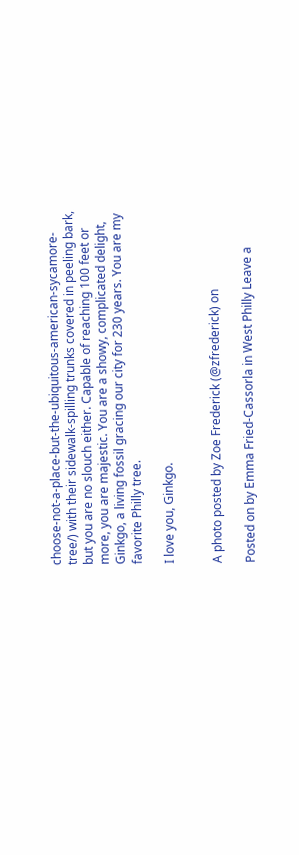choose-not-a-place-but-the-ubiquitous-american-sycamore-tree/) with their sidewalk-spilling trunks covered in peeling bark, but you are no slouch either. Capable of reaching 100 feet or more, you are majestic. You are a showy, complicated delight, Ginkgo, a living fossil gracing our city for 230 years. You are my favorite Philly tree.

I love you, Ginkgo.


A photo posted by Zoe Frederick (@zfrederick) on

Posted on by Emma Fried-Cassorla in West Philly Leave a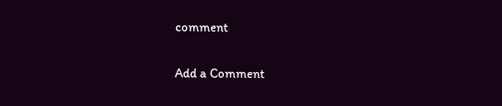comment

Add a Comment